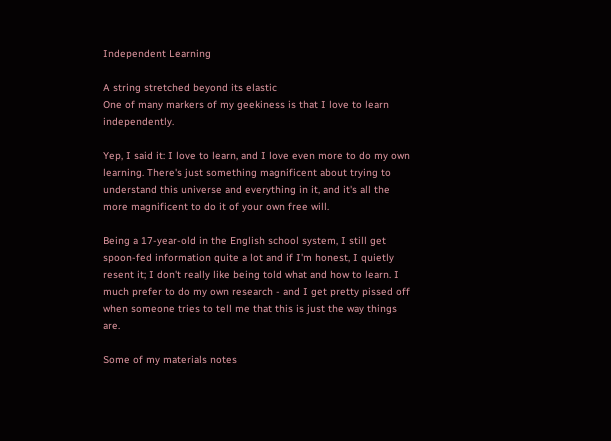Independent Learning

A string stretched beyond its elastic
One of many markers of my geekiness is that I love to learn independently.

Yep, I said it: I love to learn, and I love even more to do my own learning. There's just something magnificent about trying to understand this universe and everything in it, and it's all the more magnificent to do it of your own free will.

Being a 17-year-old in the English school system, I still get spoon-fed information quite a lot and if I'm honest, I quietly resent it; I don't really like being told what and how to learn. I much prefer to do my own research - and I get pretty pissed off when someone tries to tell me that this is just the way things are.

Some of my materials notes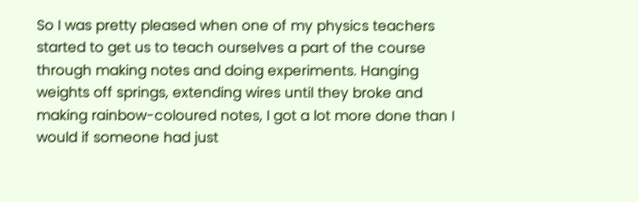So I was pretty pleased when one of my physics teachers started to get us to teach ourselves a part of the course through making notes and doing experiments. Hanging weights off springs, extending wires until they broke and making rainbow-coloured notes, I got a lot more done than I would if someone had just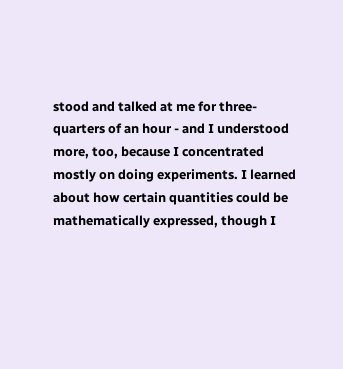stood and talked at me for three-quarters of an hour - and I understood more, too, because I concentrated mostly on doing experiments. I learned about how certain quantities could be mathematically expressed, though I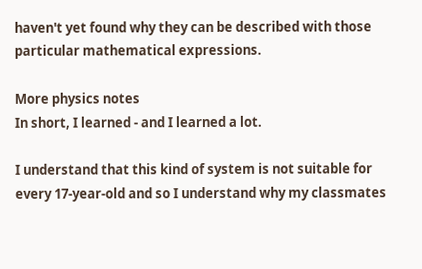haven't yet found why they can be described with those particular mathematical expressions.

More physics notes
In short, I learned - and I learned a lot.

I understand that this kind of system is not suitable for every 17-year-old and so I understand why my classmates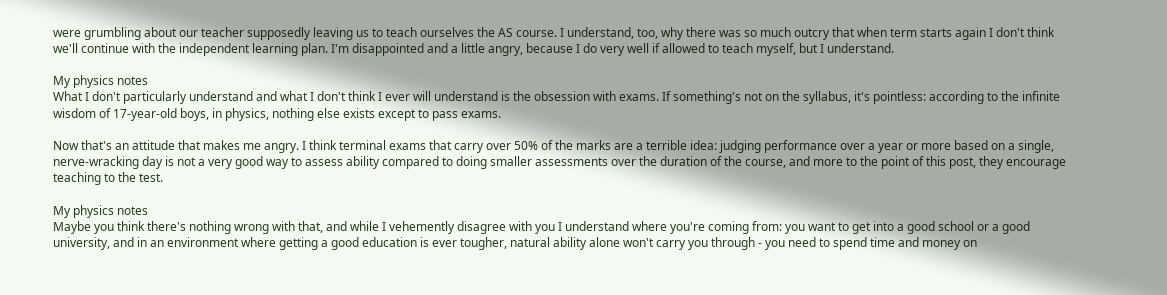were grumbling about our teacher supposedly leaving us to teach ourselves the AS course. I understand, too, why there was so much outcry that when term starts again I don't think we'll continue with the independent learning plan. I'm disappointed and a little angry, because I do very well if allowed to teach myself, but I understand.

My physics notes
What I don't particularly understand and what I don't think I ever will understand is the obsession with exams. If something's not on the syllabus, it's pointless: according to the infinite wisdom of 17-year-old boys, in physics, nothing else exists except to pass exams.

Now that's an attitude that makes me angry. I think terminal exams that carry over 50% of the marks are a terrible idea: judging performance over a year or more based on a single, nerve-wracking day is not a very good way to assess ability compared to doing smaller assessments over the duration of the course, and more to the point of this post, they encourage teaching to the test.

My physics notes
Maybe you think there's nothing wrong with that, and while I vehemently disagree with you I understand where you're coming from: you want to get into a good school or a good university, and in an environment where getting a good education is ever tougher, natural ability alone won't carry you through - you need to spend time and money on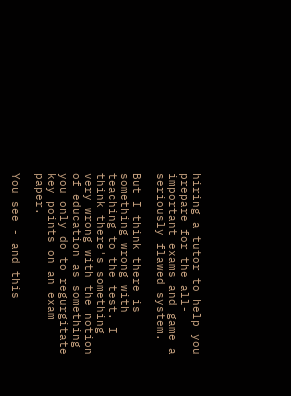hiring a tutor to help you prepare for the all-important exams and game a seriously flawed system.

But I think there is something wrong with teaching to the test. I think there's something very wrong with the notion of education as something you only do to regurgitate key points on an exam paper.

You see - and this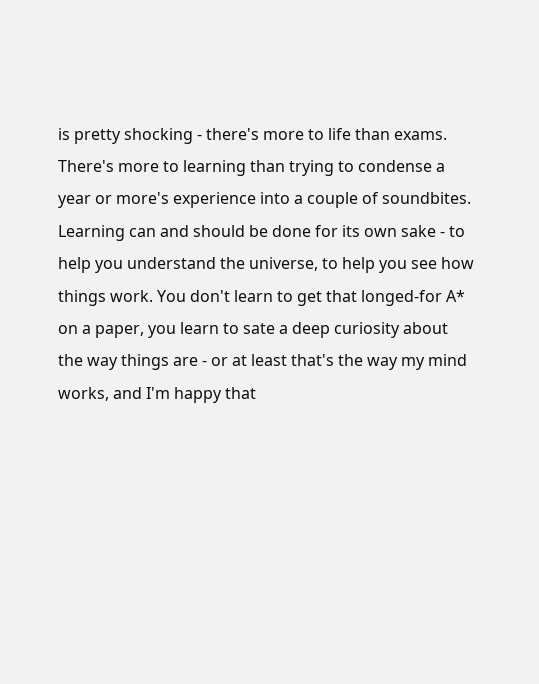is pretty shocking - there's more to life than exams. There's more to learning than trying to condense a year or more's experience into a couple of soundbites. Learning can and should be done for its own sake - to help you understand the universe, to help you see how things work. You don't learn to get that longed-for A* on a paper, you learn to sate a deep curiosity about the way things are - or at least that's the way my mind works, and I'm happy that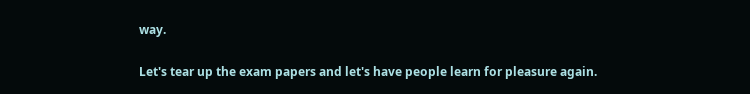way.

Let's tear up the exam papers and let's have people learn for pleasure again.